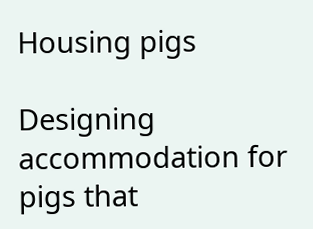Housing pigs

Designing accommodation for pigs that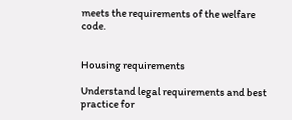meets the requirements of the welfare code.


Housing requirements

Understand legal requirements and best practice for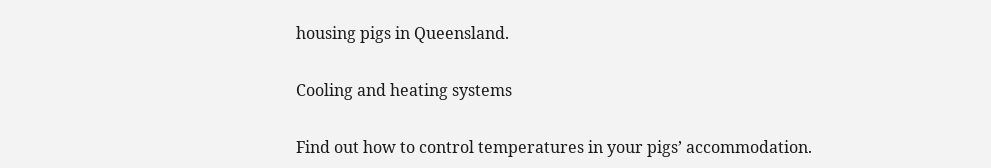housing pigs in Queensland.

Cooling and heating systems

Find out how to control temperatures in your pigs’ accommodation.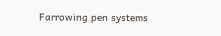Farrowing pen systems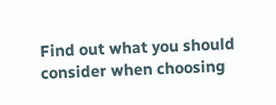Find out what you should consider when choosing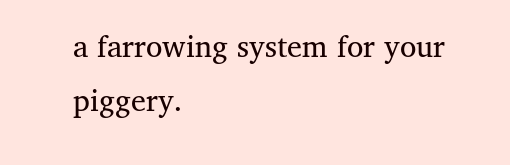a farrowing system for your piggery.